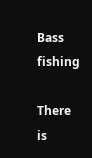Bass fishing

There is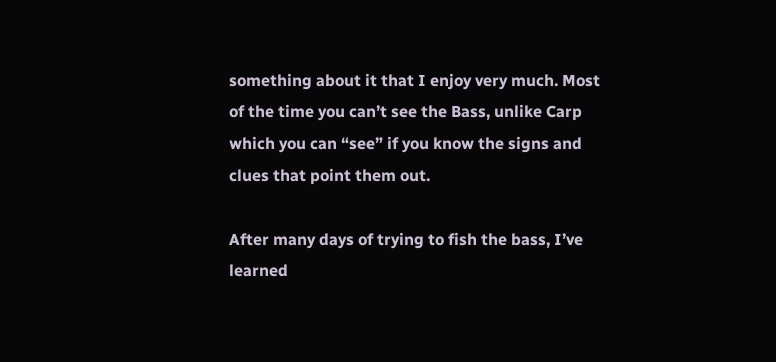something about it that I enjoy very much. Most of the time you can’t see the Bass, unlike Carp which you can “see” if you know the signs and clues that point them out.

After many days of trying to fish the bass, I’ve learned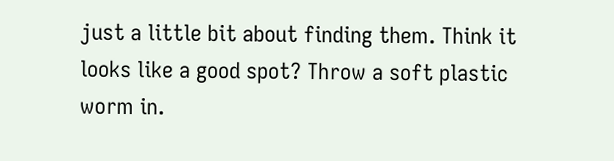just a little bit about finding them. Think it looks like a good spot? Throw a soft plastic worm in.